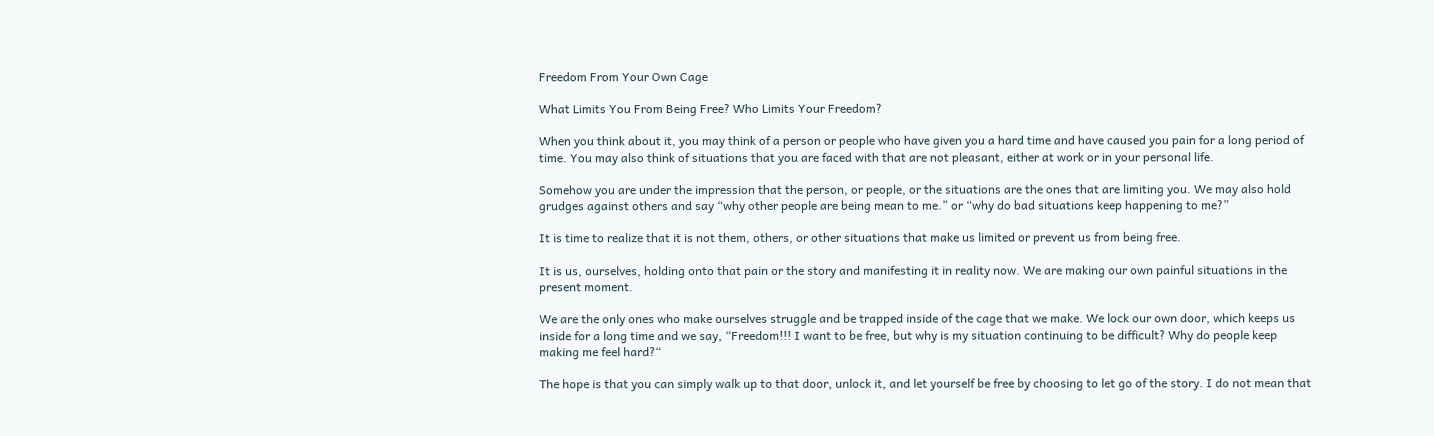Freedom From Your Own Cage

What Limits You From Being Free? Who Limits Your Freedom?

When you think about it, you may think of a person or people who have given you a hard time and have caused you pain for a long period of time. You may also think of situations that you are faced with that are not pleasant, either at work or in your personal life.

Somehow you are under the impression that the person, or people, or the situations are the ones that are limiting you. We may also hold grudges against others and say “why other people are being mean to me.” or “why do bad situations keep happening to me?”

It is time to realize that it is not them, others, or other situations that make us limited or prevent us from being free.

It is us, ourselves, holding onto that pain or the story and manifesting it in reality now. We are making our own painful situations in the present moment.

We are the only ones who make ourselves struggle and be trapped inside of the cage that we make. We lock our own door, which keeps us inside for a long time and we say, “Freedom!!! I want to be free, but why is my situation continuing to be difficult? Why do people keep making me feel hard?“

The hope is that you can simply walk up to that door, unlock it, and let yourself be free by choosing to let go of the story. I do not mean that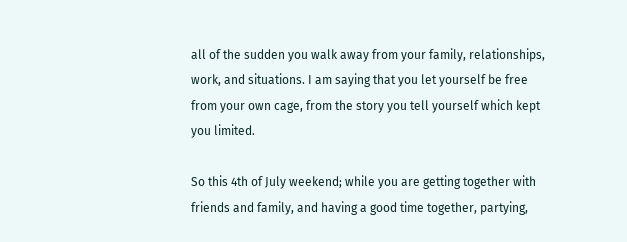all of the sudden you walk away from your family, relationships, work, and situations. I am saying that you let yourself be free from your own cage, from the story you tell yourself which kept you limited.

So this 4th of July weekend; while you are getting together with friends and family, and having a good time together, partying,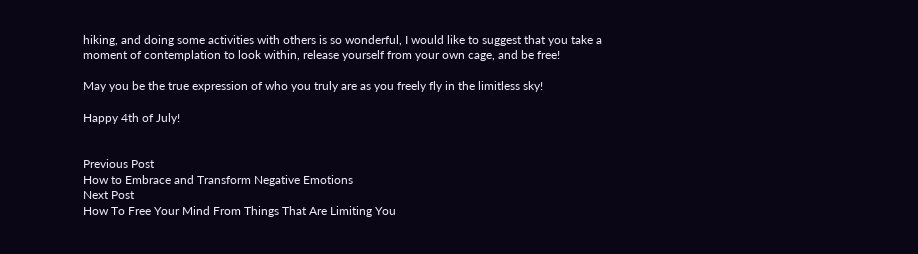hiking, and doing some activities with others is so wonderful, I would like to suggest that you take a moment of contemplation to look within, release yourself from your own cage, and be free!

May you be the true expression of who you truly are as you freely fly in the limitless sky!

Happy 4th of July!


Previous Post
How to Embrace and Transform Negative Emotions
Next Post
How To Free Your Mind From Things That Are Limiting You